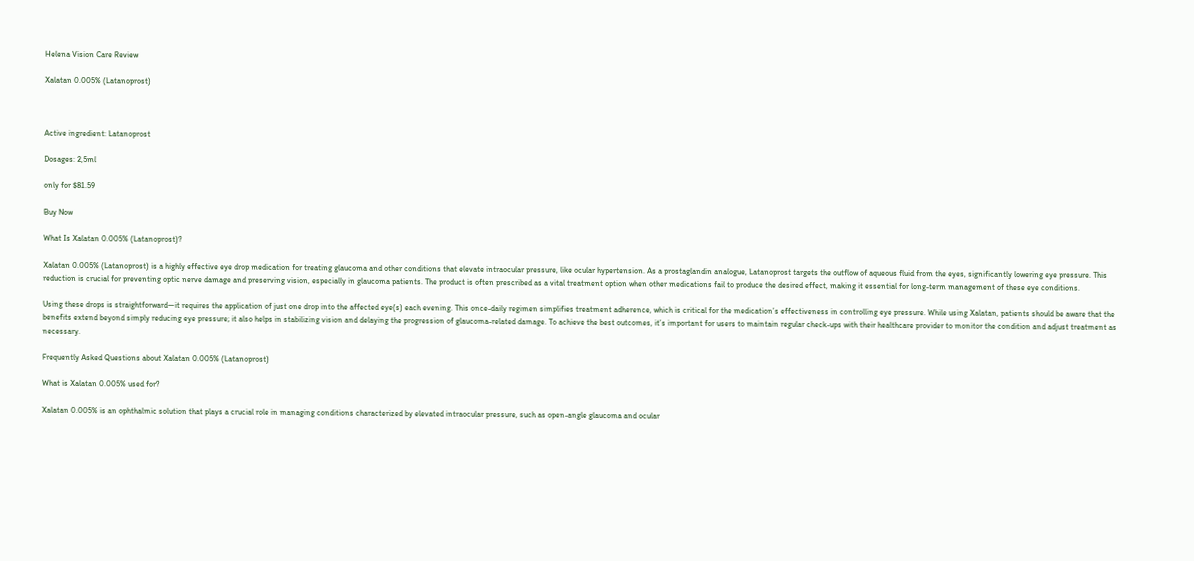Helena Vision Care Review

Xalatan 0.005% (Latanoprost)



Active ingredient: Latanoprost

Dosages: 2,5ml

only for $81.59

Buy Now

What Is Xalatan 0.005% (Latanoprost)?

Xalatan 0.005% (Latanoprost) is a highly effective eye drop medication for treating glaucoma and other conditions that elevate intraocular pressure, like ocular hypertension. As a prostaglandin analogue, Latanoprost targets the outflow of aqueous fluid from the eyes, significantly lowering eye pressure. This reduction is crucial for preventing optic nerve damage and preserving vision, especially in glaucoma patients. The product is often prescribed as a vital treatment option when other medications fail to produce the desired effect, making it essential for long-term management of these eye conditions.

Using these drops is straightforward—it requires the application of just one drop into the affected eye(s) each evening. This once-daily regimen simplifies treatment adherence, which is critical for the medication’s effectiveness in controlling eye pressure. While using Xalatan, patients should be aware that the benefits extend beyond simply reducing eye pressure; it also helps in stabilizing vision and delaying the progression of glaucoma-related damage. To achieve the best outcomes, it’s important for users to maintain regular check-ups with their healthcare provider to monitor the condition and adjust treatment as necessary.

Frequently Asked Questions about Xalatan 0.005% (Latanoprost)

What is Xalatan 0.005% used for?

Xalatan 0.005% is an ophthalmic solution that plays a crucial role in managing conditions characterized by elevated intraocular pressure, such as open-angle glaucoma and ocular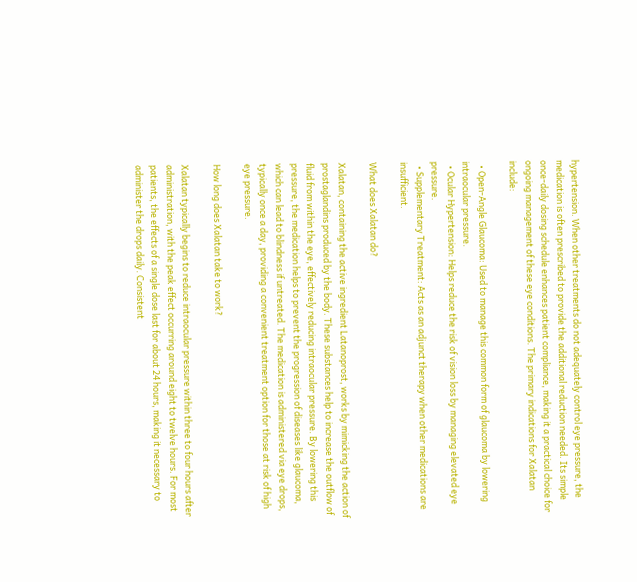hypertension. When other treatments do not adequately control eye pressure, the medication is often prescribed to provide the additional reduction needed. Its simple once-daily dosing schedule enhances patient compliance, making it a practical choice for ongoing management of these eye conditions. The primary indications for Xalatan include:

  • Open-Angle Glaucoma: Used to manage this common form of glaucoma by lowering intraocular pressure.
  • Ocular Hypertension: Helps reduce the risk of vision loss by managing elevated eye pressure.
  • Supplementary Treatment: Acts as an adjunct therapy when other medications are insufficient.

What does Xalatan do?

Xalatan, containing the active ingredient Latanoprost, works by mimicking the action of prostaglandins produced by the body. These substances help to increase the outflow of fluid from within the eye, effectively reducing intraocular pressure. By lowering this pressure, the medication helps to prevent the progression of diseases like glaucoma, which can lead to blindness if untreated. The medication is administered via eye drops, typically once a day, providing a convenient treatment option for those at risk of high eye pressure.

How long does Xalatan take to work?

Xalatan typically begins to reduce intraocular pressure within three to four hours after administration, with the peak effect occurring around eight to twelve hours. For most patients, the effects of a single dose last for about 24 hours, making it necessary to administer the drops daily. Consistent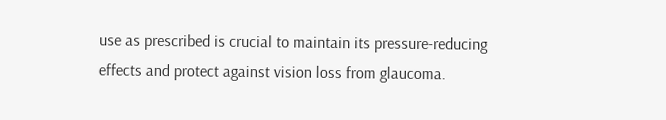use as prescribed is crucial to maintain its pressure-reducing effects and protect against vision loss from glaucoma.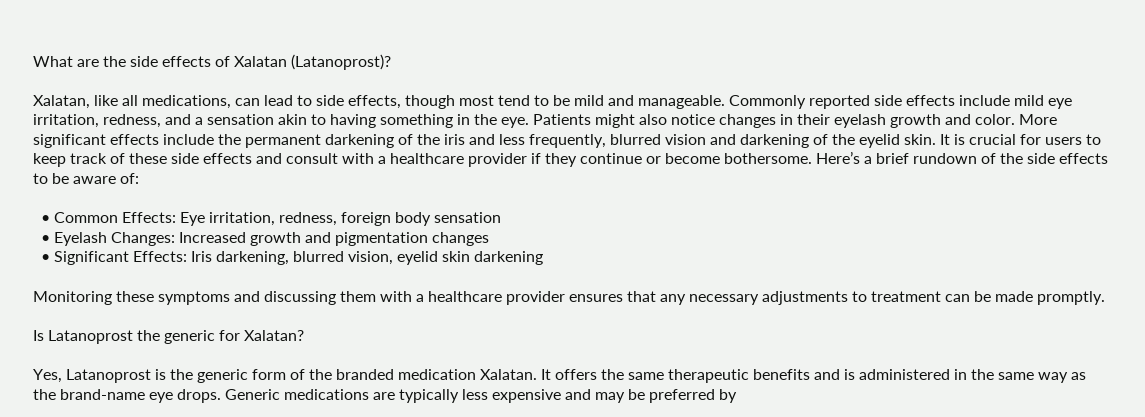What are the side effects of Xalatan (Latanoprost)?

Xalatan, like all medications, can lead to side effects, though most tend to be mild and manageable. Commonly reported side effects include mild eye irritation, redness, and a sensation akin to having something in the eye. Patients might also notice changes in their eyelash growth and color. More significant effects include the permanent darkening of the iris and less frequently, blurred vision and darkening of the eyelid skin. It is crucial for users to keep track of these side effects and consult with a healthcare provider if they continue or become bothersome. Here’s a brief rundown of the side effects to be aware of:

  • Common Effects: Eye irritation, redness, foreign body sensation
  • Eyelash Changes: Increased growth and pigmentation changes
  • Significant Effects: Iris darkening, blurred vision, eyelid skin darkening

Monitoring these symptoms and discussing them with a healthcare provider ensures that any necessary adjustments to treatment can be made promptly.

Is Latanoprost the generic for Xalatan?

Yes, Latanoprost is the generic form of the branded medication Xalatan. It offers the same therapeutic benefits and is administered in the same way as the brand-name eye drops. Generic medications are typically less expensive and may be preferred by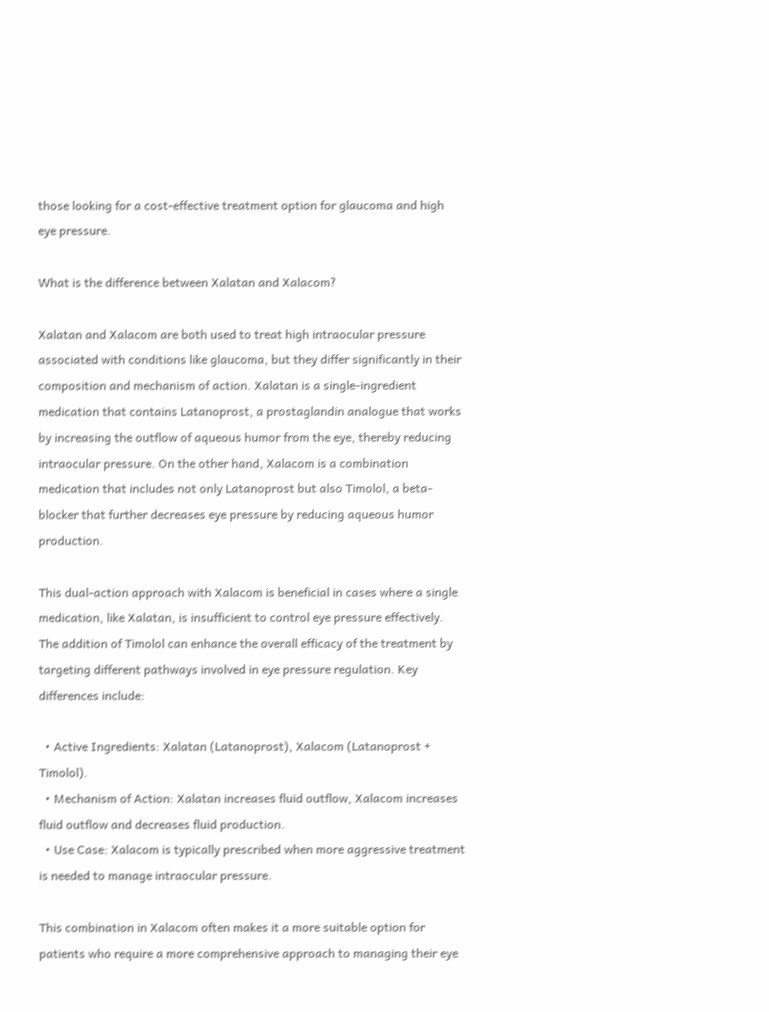those looking for a cost-effective treatment option for glaucoma and high eye pressure.

What is the difference between Xalatan and Xalacom?

Xalatan and Xalacom are both used to treat high intraocular pressure associated with conditions like glaucoma, but they differ significantly in their composition and mechanism of action. Xalatan is a single-ingredient medication that contains Latanoprost, a prostaglandin analogue that works by increasing the outflow of aqueous humor from the eye, thereby reducing intraocular pressure. On the other hand, Xalacom is a combination medication that includes not only Latanoprost but also Timolol, a beta-blocker that further decreases eye pressure by reducing aqueous humor production.

This dual-action approach with Xalacom is beneficial in cases where a single medication, like Xalatan, is insufficient to control eye pressure effectively. The addition of Timolol can enhance the overall efficacy of the treatment by targeting different pathways involved in eye pressure regulation. Key differences include:

  • Active Ingredients: Xalatan (Latanoprost), Xalacom (Latanoprost + Timolol).
  • Mechanism of Action: Xalatan increases fluid outflow, Xalacom increases fluid outflow and decreases fluid production.
  • Use Case: Xalacom is typically prescribed when more aggressive treatment is needed to manage intraocular pressure.

This combination in Xalacom often makes it a more suitable option for patients who require a more comprehensive approach to managing their eye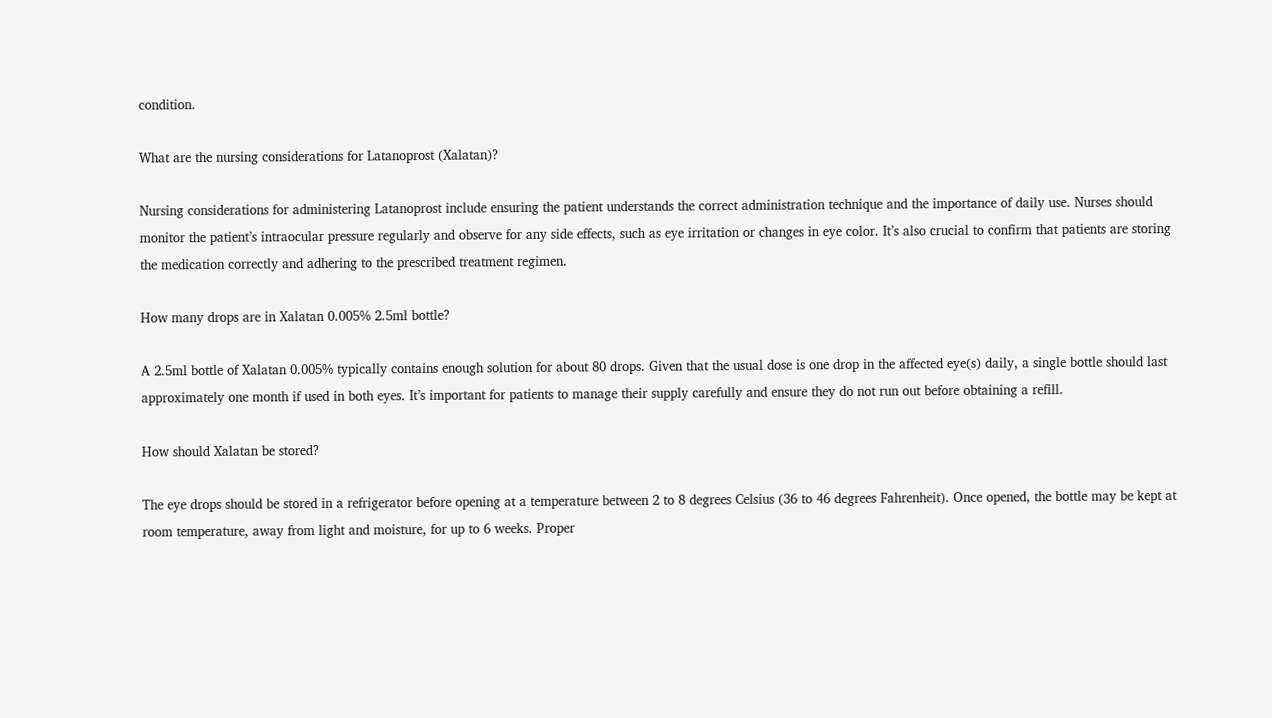condition.

What are the nursing considerations for Latanoprost (Xalatan)?

Nursing considerations for administering Latanoprost include ensuring the patient understands the correct administration technique and the importance of daily use. Nurses should monitor the patient’s intraocular pressure regularly and observe for any side effects, such as eye irritation or changes in eye color. It’s also crucial to confirm that patients are storing the medication correctly and adhering to the prescribed treatment regimen.

How many drops are in Xalatan 0.005% 2.5ml bottle?

A 2.5ml bottle of Xalatan 0.005% typically contains enough solution for about 80 drops. Given that the usual dose is one drop in the affected eye(s) daily, a single bottle should last approximately one month if used in both eyes. It’s important for patients to manage their supply carefully and ensure they do not run out before obtaining a refill.

How should Xalatan be stored?

The eye drops should be stored in a refrigerator before opening at a temperature between 2 to 8 degrees Celsius (36 to 46 degrees Fahrenheit). Once opened, the bottle may be kept at room temperature, away from light and moisture, for up to 6 weeks. Proper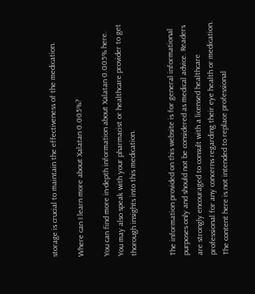storage is crucial to maintain the effectiveness of the medication.

Where can I learn more about Xalatan 0.005%?

You can find more in-depth information about Xalatan 0.005% here. You may also speak with your pharmacist or healthcare provider to get thorough insights into this medication.


The information provided on this website is for general informational purposes only and should not be considered as medical advice. Readers are strongly encouraged to consult with a licensed healthcare professional for any concerns regarding their eye health or medication. The content here is not intended to replace professional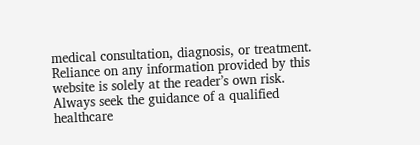medical consultation, diagnosis, or treatment. Reliance on any information provided by this website is solely at the reader’s own risk. Always seek the guidance of a qualified healthcare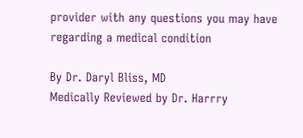provider with any questions you may have regarding a medical condition

By Dr. Daryl Bliss, MD
Medically Reviewed by Dr. Harrry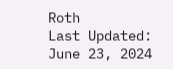Roth
Last Updated: June 23, 2024